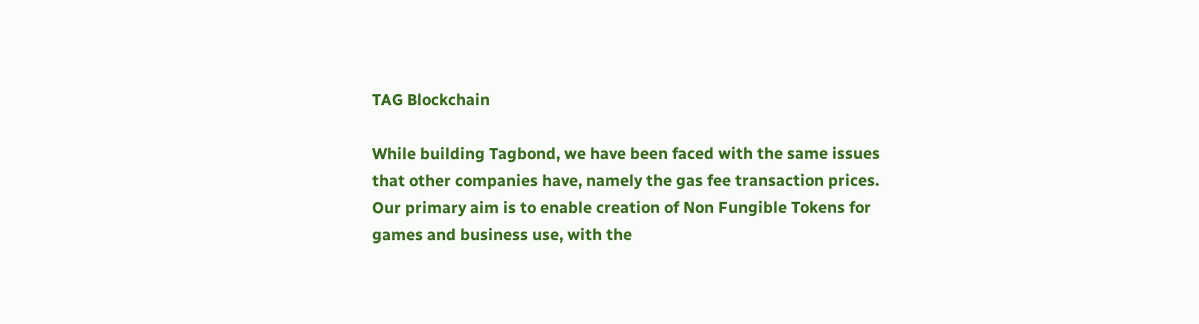TAG Blockchain

While building Tagbond, we have been faced with the same issues that other companies have, namely the gas fee transaction prices. Our primary aim is to enable creation of Non Fungible Tokens for games and business use, with the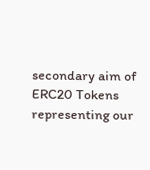secondary aim of ERC20 Tokens representing our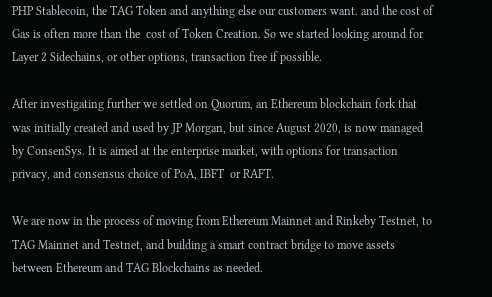PHP Stablecoin, the TAG Token and anything else our customers want. and the cost of Gas is often more than the  cost of Token Creation. So we started looking around for Layer 2 Sidechains, or other options, transaction free if possible.

After investigating further we settled on Quorum, an Ethereum blockchain fork that was initially created and used by JP Morgan, but since August 2020, is now managed by ConsenSys. It is aimed at the enterprise market, with options for transaction privacy, and consensus choice of PoA, IBFT  or RAFT.

We are now in the process of moving from Ethereum Mainnet and Rinkeby Testnet, to TAG Mainnet and Testnet, and building a smart contract bridge to move assets between Ethereum and TAG Blockchains as needed.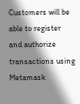Customers will be able to register and authorize transactions using Metamask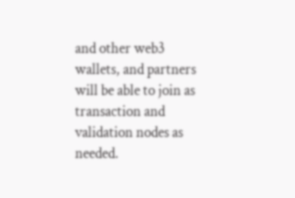and other web3 wallets, and partners will be able to join as transaction and validation nodes as needed.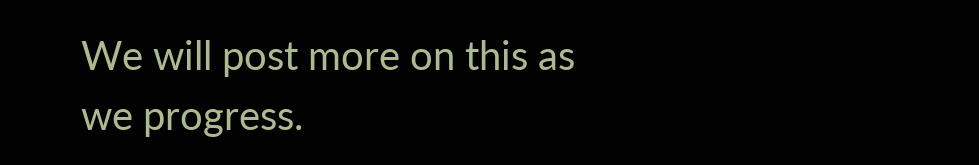We will post more on this as we progress.